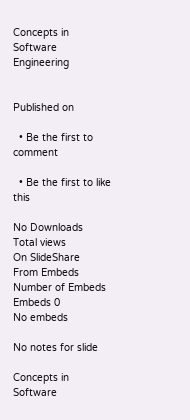Concepts in Software Engineering


Published on

  • Be the first to comment

  • Be the first to like this

No Downloads
Total views
On SlideShare
From Embeds
Number of Embeds
Embeds 0
No embeds

No notes for slide

Concepts in Software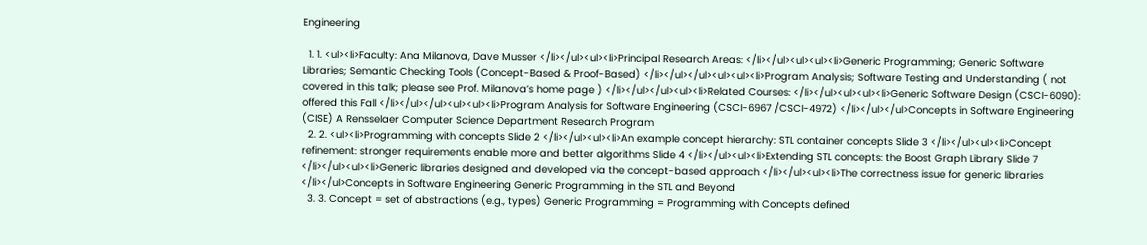Engineering

  1. 1. <ul><li>Faculty: Ana Milanova, Dave Musser </li></ul><ul><li>Principal Research Areas: </li></ul><ul><ul><li>Generic Programming; Generic Software Libraries; Semantic Checking Tools (Concept-Based & Proof-Based) </li></ul></ul><ul><ul><li>Program Analysis; Software Testing and Understanding ( not covered in this talk; please see Prof. Milanova’s home page ) </li></ul></ul><ul><li>Related Courses: </li></ul><ul><ul><li>Generic Software Design (CSCI-6090): offered this Fall </li></ul></ul><ul><ul><li>Program Analysis for Software Engineering (CSCI-6967 /CSCI-4972) </li></ul></ul>Concepts in Software Engineering (CISE) A Rensselaer Computer Science Department Research Program
  2. 2. <ul><li>Programming with concepts Slide 2 </li></ul><ul><li>An example concept hierarchy: STL container concepts Slide 3 </li></ul><ul><li>Concept refinement: stronger requirements enable more and better algorithms Slide 4 </li></ul><ul><li>Extending STL concepts: the Boost Graph Library Slide 7 </li></ul><ul><li>Generic libraries designed and developed via the concept-based approach </li></ul><ul><li>The correctness issue for generic libraries </li></ul>Concepts in Software Engineering Generic Programming in the STL and Beyond
  3. 3. Concept = set of abstractions (e.g., types) Generic Programming = Programming with Concepts defined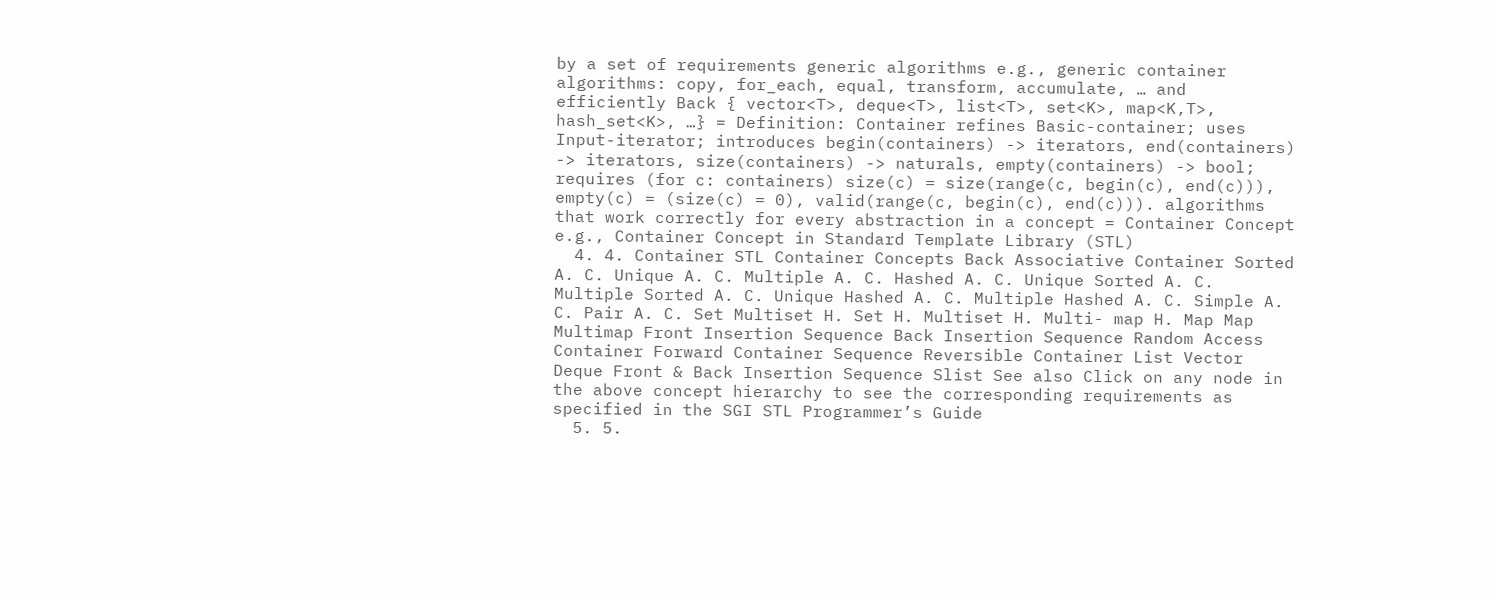by a set of requirements generic algorithms e.g., generic container algorithms: copy, for_each, equal, transform, accumulate, … and efficiently Back { vector<T>, deque<T>, list<T>, set<K>, map<K,T>, hash_set<K>, …} = Definition: Container refines Basic-container; uses Input-iterator; introduces begin(containers) -> iterators, end(containers) -> iterators, size(containers) -> naturals, empty(containers) -> bool; requires (for c: containers) size(c) = size(range(c, begin(c), end(c))), empty(c) = (size(c) = 0), valid(range(c, begin(c), end(c))). algorithms that work correctly for every abstraction in a concept = Container Concept e.g., Container Concept in Standard Template Library (STL)
  4. 4. Container STL Container Concepts Back Associative Container Sorted A. C. Unique A. C. Multiple A. C. Hashed A. C. Unique Sorted A. C. Multiple Sorted A. C. Unique Hashed A. C. Multiple Hashed A. C. Simple A. C. Pair A. C. Set Multiset H. Set H. Multiset H. Multi- map H. Map Map Multimap Front Insertion Sequence Back Insertion Sequence Random Access Container Forward Container Sequence Reversible Container List Vector Deque Front & Back Insertion Sequence Slist See also Click on any node in the above concept hierarchy to see the corresponding requirements as specified in the SGI STL Programmer’s Guide
  5. 5.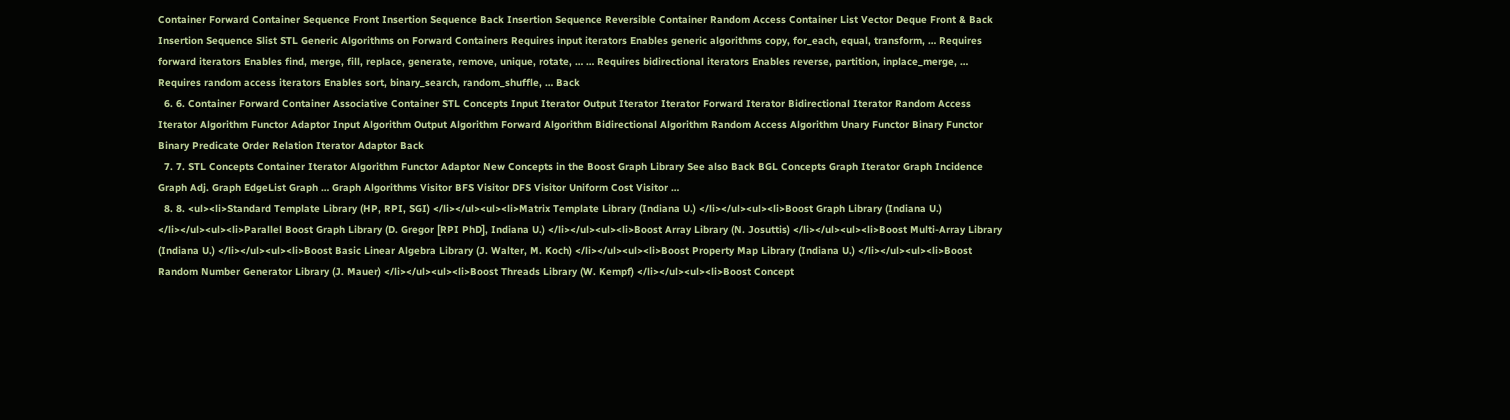Container Forward Container Sequence Front Insertion Sequence Back Insertion Sequence Reversible Container Random Access Container List Vector Deque Front & Back Insertion Sequence Slist STL Generic Algorithms on Forward Containers Requires input iterators Enables generic algorithms copy, for_each, equal, transform, … Requires forward iterators Enables find, merge, fill, replace, generate, remove, unique, rotate, … … Requires bidirectional iterators Enables reverse, partition, inplace_merge, … Requires random access iterators Enables sort, binary_search, random_shuffle, … Back
  6. 6. Container Forward Container Associative Container STL Concepts Input Iterator Output Iterator Iterator Forward Iterator Bidirectional Iterator Random Access Iterator Algorithm Functor Adaptor Input Algorithm Output Algorithm Forward Algorithm Bidirectional Algorithm Random Access Algorithm Unary Functor Binary Functor Binary Predicate Order Relation Iterator Adaptor Back
  7. 7. STL Concepts Container Iterator Algorithm Functor Adaptor New Concepts in the Boost Graph Library See also Back BGL Concepts Graph Iterator Graph Incidence Graph Adj. Graph EdgeList Graph … Graph Algorithms Visitor BFS Visitor DFS Visitor Uniform Cost Visitor …
  8. 8. <ul><li>Standard Template Library (HP, RPI, SGI) </li></ul><ul><li>Matrix Template Library (Indiana U.) </li></ul><ul><li>Boost Graph Library (Indiana U.) </li></ul><ul><li>Parallel Boost Graph Library (D. Gregor [RPI PhD], Indiana U.) </li></ul><ul><li>Boost Array Library (N. Josuttis) </li></ul><ul><li>Boost Multi-Array Library (Indiana U.) </li></ul><ul><li>Boost Basic Linear Algebra Library (J. Walter, M. Koch) </li></ul><ul><li>Boost Property Map Library (Indiana U.) </li></ul><ul><li>Boost Random Number Generator Library (J. Mauer) </li></ul><ul><li>Boost Threads Library (W. Kempf) </li></ul><ul><li>Boost Concept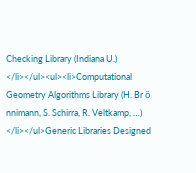Checking Library (Indiana U.) </li></ul><ul><li>Computational Geometry Algorithms Library (H. Br ő nnimann, S. Schirra, R. Veltkamp, …) </li></ul>Generic Libraries Designed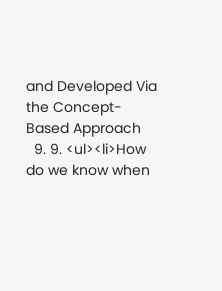and Developed Via the Concept-Based Approach
  9. 9. <ul><li>How do we know when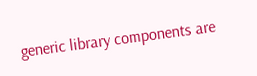generic library components are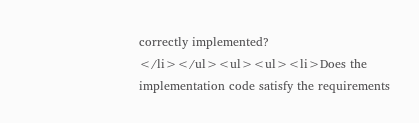correctly implemented? </li></ul><ul><ul><li>Does the implementation code satisfy the requirements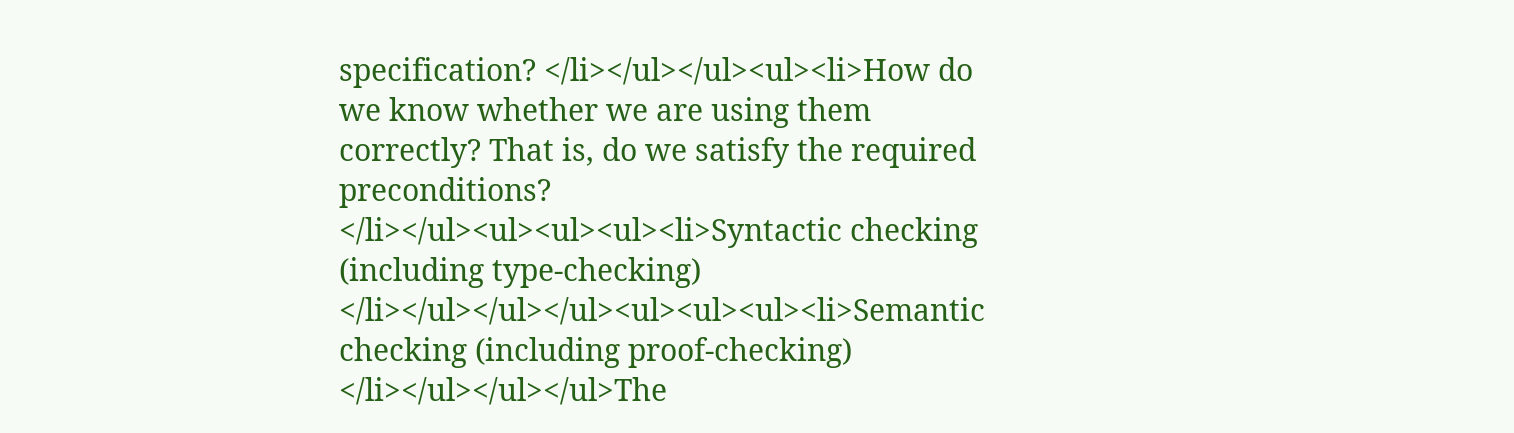specification? </li></ul></ul><ul><li>How do we know whether we are using them correctly? That is, do we satisfy the required preconditions? </li></ul><ul><ul><ul><li>Syntactic checking (including type-checking) </li></ul></ul></ul><ul><ul><ul><li>Semantic checking (including proof-checking) </li></ul></ul></ul>The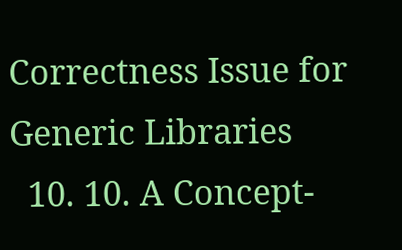Correctness Issue for Generic Libraries
  10. 10. A Concept-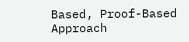Based, Proof-Based Approach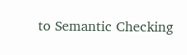to Semantic Checking